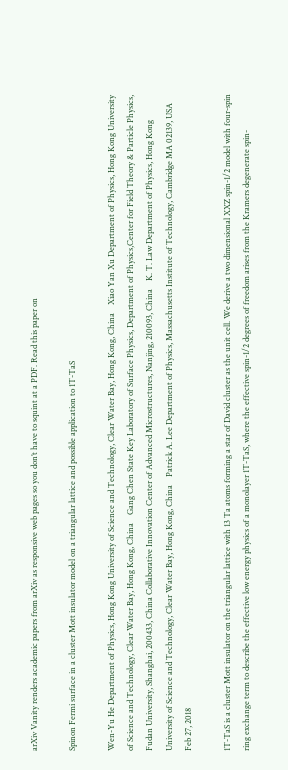arXiv Vanity renders academic papers from arXiv as responsive web pages so you don’t have to squint at a PDF. Read this paper on

Spinon Fermi surface in a cluster Mott insulator model on a triangular lattice and possible application to 1T-TaS

Wen-Yu He Department of Physics, Hong Kong University of Science and Technology, Clear Water Bay, Hong Kong, China    Xiao Yan Xu Department of Physics, Hong Kong University of Science and Technology, Clear Water Bay, Hong Kong, China    Gang Chen State Key Laboratory of Surface Physics, Department of Physics,Center for Field Theory & Particle Physics, Fudan University, Shanghai, 200433, China Collaborative Innovation Center of Advanced Microstructures, Nanjing, 210093, China    K. T. Law Department of Physics, Hong Kong University of Science and Technology, Clear Water Bay, Hong Kong, China    Patrick A. Lee Department of Physics, Massachusetts Institute of Technology, Cambridge MA 02139, USA
Feb 27, 2018

1T-TaS is a cluster Mott insulator on the triangular lattice with 13 Ta atoms forming a star of David cluster as the unit cell. We derive a two dimensional XXZ spin-1/2 model with four-spin ring exchange term to describe the effective low energy physics of a monolayer 1T-TaS, where the effective spin-1/2 degrees of freedom arises from the Kramers degenerate spin-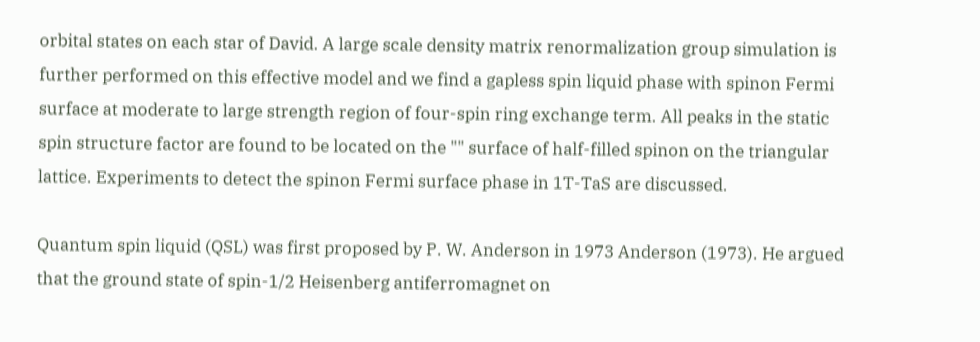orbital states on each star of David. A large scale density matrix renormalization group simulation is further performed on this effective model and we find a gapless spin liquid phase with spinon Fermi surface at moderate to large strength region of four-spin ring exchange term. All peaks in the static spin structure factor are found to be located on the "" surface of half-filled spinon on the triangular lattice. Experiments to detect the spinon Fermi surface phase in 1T-TaS are discussed.

Quantum spin liquid (QSL) was first proposed by P. W. Anderson in 1973 Anderson (1973). He argued that the ground state of spin-1/2 Heisenberg antiferromagnet on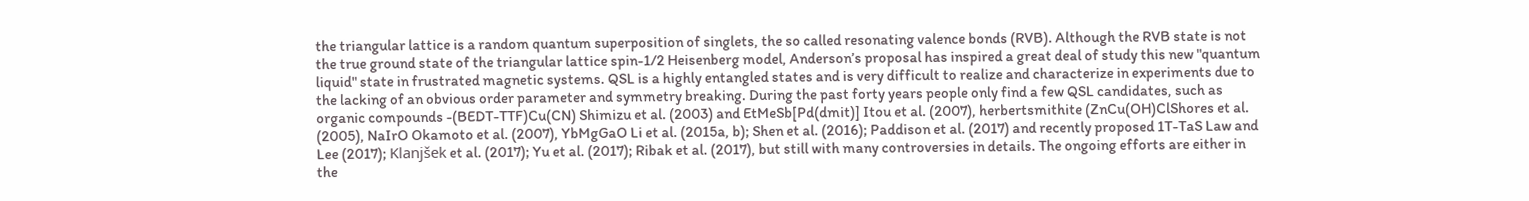the triangular lattice is a random quantum superposition of singlets, the so called resonating valence bonds (RVB). Although the RVB state is not the true ground state of the triangular lattice spin-1/2 Heisenberg model, Anderson’s proposal has inspired a great deal of study this new "quantum liquid" state in frustrated magnetic systems. QSL is a highly entangled states and is very difficult to realize and characterize in experiments due to the lacking of an obvious order parameter and symmetry breaking. During the past forty years people only find a few QSL candidates, such as organic compounds -(BEDT-TTF)Cu(CN) Shimizu et al. (2003) and EtMeSb[Pd(dmit)] Itou et al. (2007), herbertsmithite (ZnCu(OH)ClShores et al. (2005), NaIrO Okamoto et al. (2007), YbMgGaO Li et al. (2015a, b); Shen et al. (2016); Paddison et al. (2017) and recently proposed 1T-TaS Law and Lee (2017); Klanjšek et al. (2017); Yu et al. (2017); Ribak et al. (2017), but still with many controversies in details. The ongoing efforts are either in the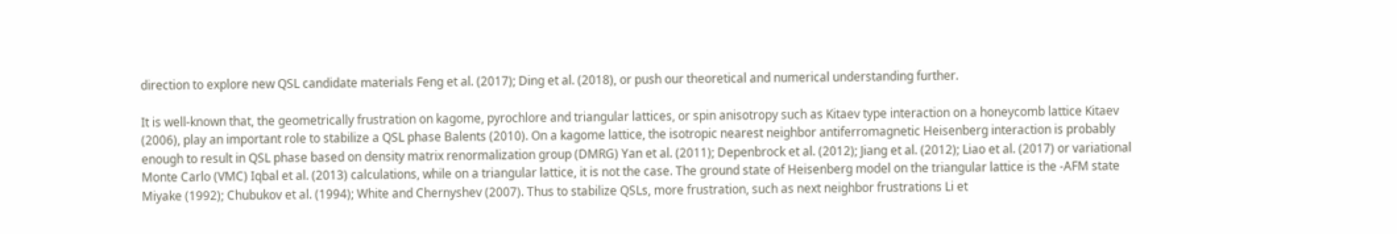direction to explore new QSL candidate materials Feng et al. (2017); Ding et al. (2018), or push our theoretical and numerical understanding further.

It is well-known that, the geometrically frustration on kagome, pyrochlore and triangular lattices, or spin anisotropy such as Kitaev type interaction on a honeycomb lattice Kitaev (2006), play an important role to stabilize a QSL phase Balents (2010). On a kagome lattice, the isotropic nearest neighbor antiferromagnetic Heisenberg interaction is probably enough to result in QSL phase based on density matrix renormalization group (DMRG) Yan et al. (2011); Depenbrock et al. (2012); Jiang et al. (2012); Liao et al. (2017) or variational Monte Carlo (VMC) Iqbal et al. (2013) calculations, while on a triangular lattice, it is not the case. The ground state of Heisenberg model on the triangular lattice is the -AFM state Miyake (1992); Chubukov et al. (1994); White and Chernyshev (2007). Thus to stabilize QSLs, more frustration, such as next neighbor frustrations Li et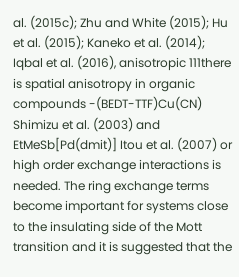al. (2015c); Zhu and White (2015); Hu et al. (2015); Kaneko et al. (2014); Iqbal et al. (2016), anisotropic 111there is spatial anisotropy in organic compounds -(BEDT-TTF)Cu(CN) Shimizu et al. (2003) and EtMeSb[Pd(dmit)] Itou et al. (2007) or high order exchange interactions is needed. The ring exchange terms become important for systems close to the insulating side of the Mott transition and it is suggested that the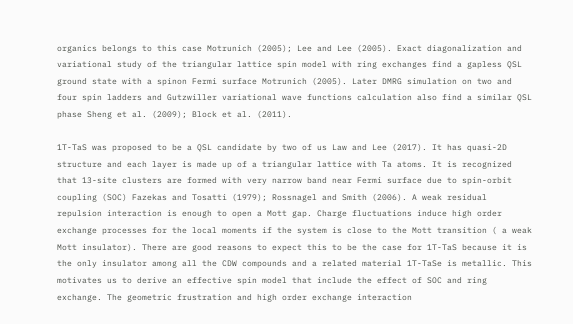organics belongs to this case Motrunich (2005); Lee and Lee (2005). Exact diagonalization and variational study of the triangular lattice spin model with ring exchanges find a gapless QSL ground state with a spinon Fermi surface Motrunich (2005). Later DMRG simulation on two and four spin ladders and Gutzwiller variational wave functions calculation also find a similar QSL phase Sheng et al. (2009); Block et al. (2011).

1T-TaS was proposed to be a QSL candidate by two of us Law and Lee (2017). It has quasi-2D structure and each layer is made up of a triangular lattice with Ta atoms. It is recognized that 13-site clusters are formed with very narrow band near Fermi surface due to spin-orbit coupling (SOC) Fazekas and Tosatti (1979); Rossnagel and Smith (2006). A weak residual repulsion interaction is enough to open a Mott gap. Charge fluctuations induce high order exchange processes for the local moments if the system is close to the Mott transition ( a weak Mott insulator). There are good reasons to expect this to be the case for 1T-TaS because it is the only insulator among all the CDW compounds and a related material 1T-TaSe is metallic. This motivates us to derive an effective spin model that include the effect of SOC and ring exchange. The geometric frustration and high order exchange interaction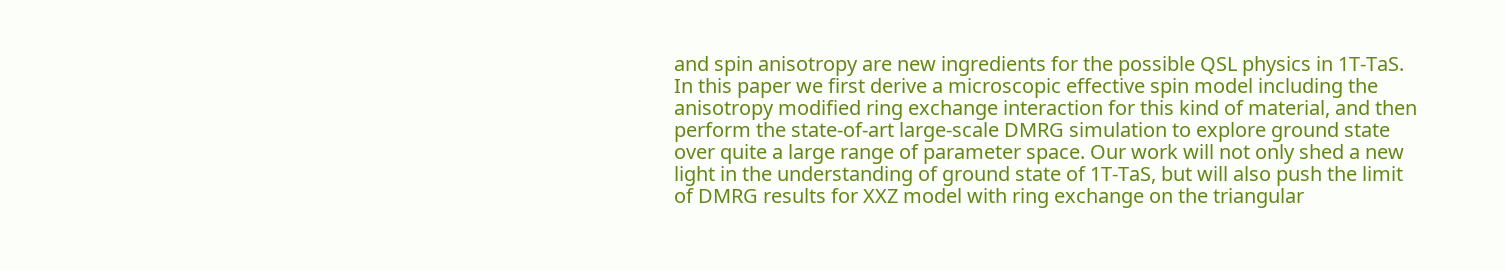and spin anisotropy are new ingredients for the possible QSL physics in 1T-TaS. In this paper we first derive a microscopic effective spin model including the anisotropy modified ring exchange interaction for this kind of material, and then perform the state-of-art large-scale DMRG simulation to explore ground state over quite a large range of parameter space. Our work will not only shed a new light in the understanding of ground state of 1T-TaS, but will also push the limit of DMRG results for XXZ model with ring exchange on the triangular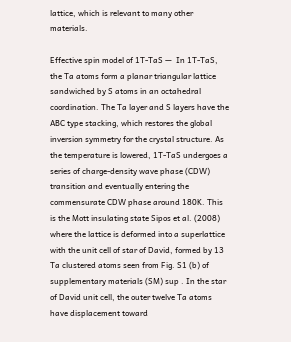lattice, which is relevant to many other materials.

Effective spin model of 1T-TaS —  In 1T-TaS, the Ta atoms form a planar triangular lattice sandwiched by S atoms in an octahedral coordination. The Ta layer and S layers have the ABC type stacking, which restores the global inversion symmetry for the crystal structure. As the temperature is lowered, 1T-TaS undergoes a series of charge-density wave phase (CDW) transition and eventually entering the commensurate CDW phase around 180K. This is the Mott insulating state Sipos et al. (2008) where the lattice is deformed into a superlattice with the unit cell of star of David, formed by 13 Ta clustered atoms seen from Fig. S1 (b) of supplementary materials (SM) sup . In the star of David unit cell, the outer twelve Ta atoms have displacement toward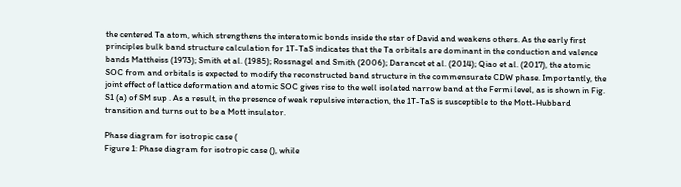the centered Ta atom, which strengthens the interatomic bonds inside the star of David and weakens others. As the early first principles bulk band structure calculation for 1T-TaS indicates that the Ta orbitals are dominant in the conduction and valence bands Mattheiss (1973); Smith et al. (1985); Rossnagel and Smith (2006); Darancet et al. (2014); Qiao et al. (2017), the atomic SOC from and orbitals is expected to modify the reconstructed band structure in the commensurate CDW phase. Importantly, the joint effect of lattice deformation and atomic SOC gives rise to the well isolated narrow band at the Fermi level, as is shown in Fig. S1 (a) of SM sup . As a result, in the presence of weak repulsive interaction, the 1T-TaS is susceptible to the Mott-Hubbard transition and turns out to be a Mott insulator.

Phase diagram for isotropic case (
Figure 1: Phase diagram for isotropic case (), while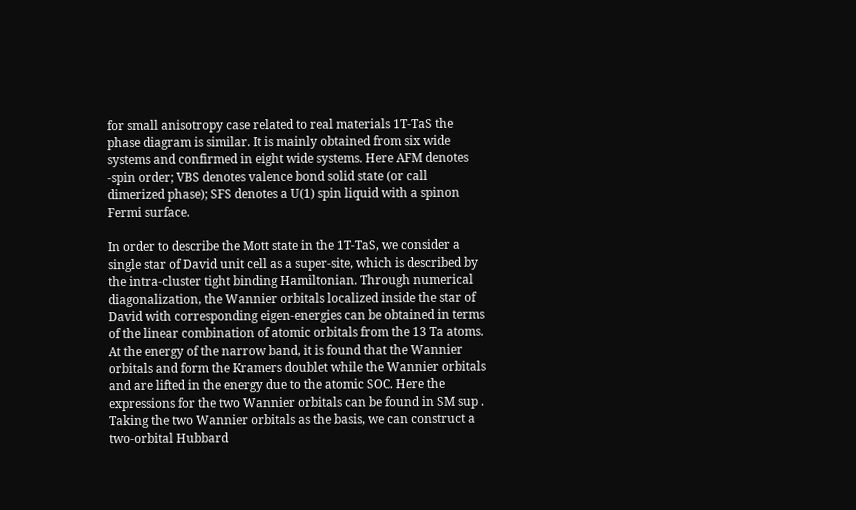for small anisotropy case related to real materials 1T-TaS the phase diagram is similar. It is mainly obtained from six wide systems and confirmed in eight wide systems. Here AFM denotes -spin order; VBS denotes valence bond solid state (or call dimerized phase); SFS denotes a U(1) spin liquid with a spinon Fermi surface.

In order to describe the Mott state in the 1T-TaS, we consider a single star of David unit cell as a super-site, which is described by the intra-cluster tight binding Hamiltonian. Through numerical diagonalization, the Wannier orbitals localized inside the star of David with corresponding eigen-energies can be obtained in terms of the linear combination of atomic orbitals from the 13 Ta atoms. At the energy of the narrow band, it is found that the Wannier orbitals and form the Kramers doublet while the Wannier orbitals and are lifted in the energy due to the atomic SOC. Here the expressions for the two Wannier orbitals can be found in SM sup . Taking the two Wannier orbitals as the basis, we can construct a two-orbital Hubbard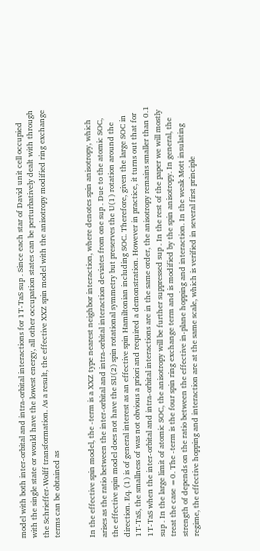model with both inter-orbital and intra-orbital interactions for 1T-TaS sup . Since each star of David unit cell occupied with the single state or would have the lowest energy, all other occupation states can be perturbatively dealt with through the Schrieffer-Wolff transformation. As a result, the effective XXZ spin model with the anisotropy modified ring exchange terms can be obtained as


In the effective spin model, the -term is a XXZ type nearest neighbor interaction, where denotes spin anisotropy, which arises as the ratio between the inter-orbital and intra-orbital interaction deviates from one sup . Due to the atomic SOC, the effective spin model does not have the SU(2) spin rotational symmetry but preserves the U(1) rotation around the direction. Eq. (1) is of general interest as an effective spin Hamiltonian including SOC. Therefore, given the large SOC in 1T-TaS, the smallness of was not obvious a priori and required a demonstration. However in practice, it turns out that for 1T-TaS when the inter-orbital and intra-orbital interactions are in the same order, the anisotropy remains smaller than 0.1 sup . In the large limit of atomic SOC, the anisotropy will be further suppressed sup . In the rest of the paper we will mostly treat the case =0. The -term is the four spin ring exchange term and is modified by the spin anisotropy. In general, the strength of depends on the ratio between the effective in-plane hopping and interaction. In the weak Mott insulating regime, the effective hopping and interaction are at the same scale, which is verified in several first principle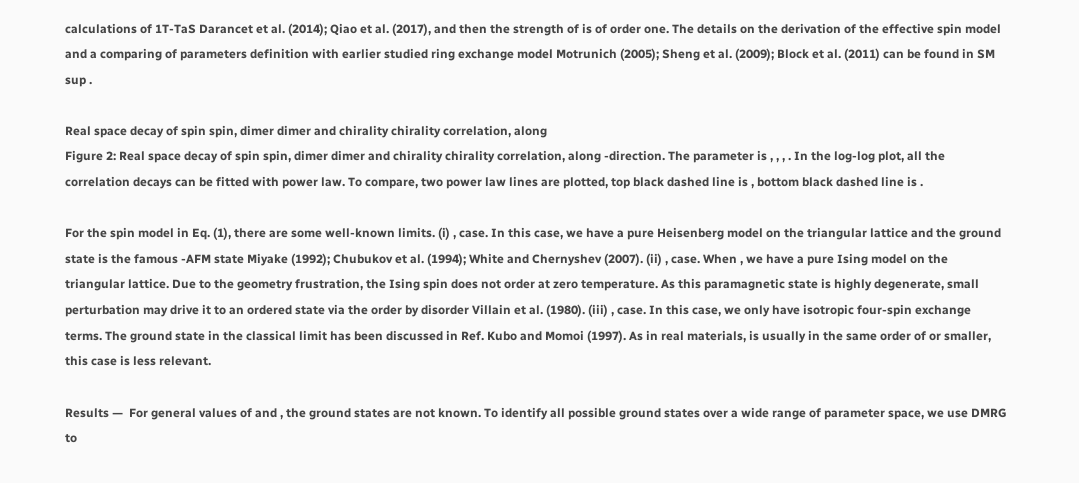calculations of 1T-TaS Darancet et al. (2014); Qiao et al. (2017), and then the strength of is of order one. The details on the derivation of the effective spin model and a comparing of parameters definition with earlier studied ring exchange model Motrunich (2005); Sheng et al. (2009); Block et al. (2011) can be found in SM sup .

Real space decay of spin spin, dimer dimer and chirality chirality correlation, along
Figure 2: Real space decay of spin spin, dimer dimer and chirality chirality correlation, along -direction. The parameter is , , , . In the log-log plot, all the correlation decays can be fitted with power law. To compare, two power law lines are plotted, top black dashed line is , bottom black dashed line is .

For the spin model in Eq. (1), there are some well-known limits. (i) , case. In this case, we have a pure Heisenberg model on the triangular lattice and the ground state is the famous -AFM state Miyake (1992); Chubukov et al. (1994); White and Chernyshev (2007). (ii) , case. When , we have a pure Ising model on the triangular lattice. Due to the geometry frustration, the Ising spin does not order at zero temperature. As this paramagnetic state is highly degenerate, small perturbation may drive it to an ordered state via the order by disorder Villain et al. (1980). (iii) , case. In this case, we only have isotropic four-spin exchange terms. The ground state in the classical limit has been discussed in Ref. Kubo and Momoi (1997). As in real materials, is usually in the same order of or smaller, this case is less relevant.

Results —  For general values of and , the ground states are not known. To identify all possible ground states over a wide range of parameter space, we use DMRG to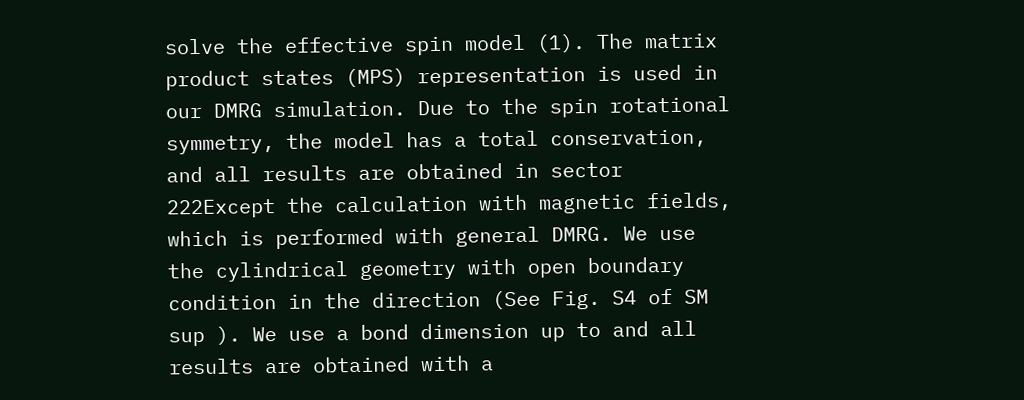solve the effective spin model (1). The matrix product states (MPS) representation is used in our DMRG simulation. Due to the spin rotational symmetry, the model has a total conservation, and all results are obtained in sector 222Except the calculation with magnetic fields, which is performed with general DMRG. We use the cylindrical geometry with open boundary condition in the direction (See Fig. S4 of SM sup ). We use a bond dimension up to and all results are obtained with a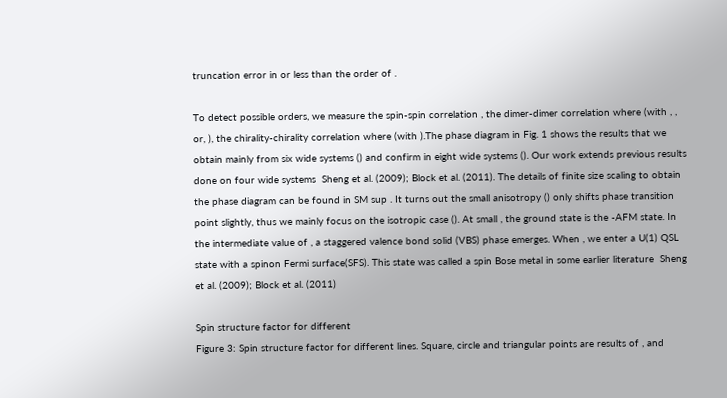truncation error in or less than the order of .

To detect possible orders, we measure the spin-spin correlation , the dimer-dimer correlation where (with , , or, ), the chirality-chirality correlation where (with ).The phase diagram in Fig. 1 shows the results that we obtain mainly from six wide systems () and confirm in eight wide systems (). Our work extends previous results done on four wide systems  Sheng et al. (2009); Block et al. (2011). The details of finite size scaling to obtain the phase diagram can be found in SM sup . It turns out the small anisotropy () only shifts phase transition point slightly, thus we mainly focus on the isotropic case (). At small , the ground state is the -AFM state. In the intermediate value of , a staggered valence bond solid (VBS) phase emerges. When , we enter a U(1) QSL state with a spinon Fermi surface(SFS). This state was called a spin Bose metal in some earlier literature  Sheng et al. (2009); Block et al. (2011)

Spin structure factor for different
Figure 3: Spin structure factor for different lines. Square, circle and triangular points are results of , and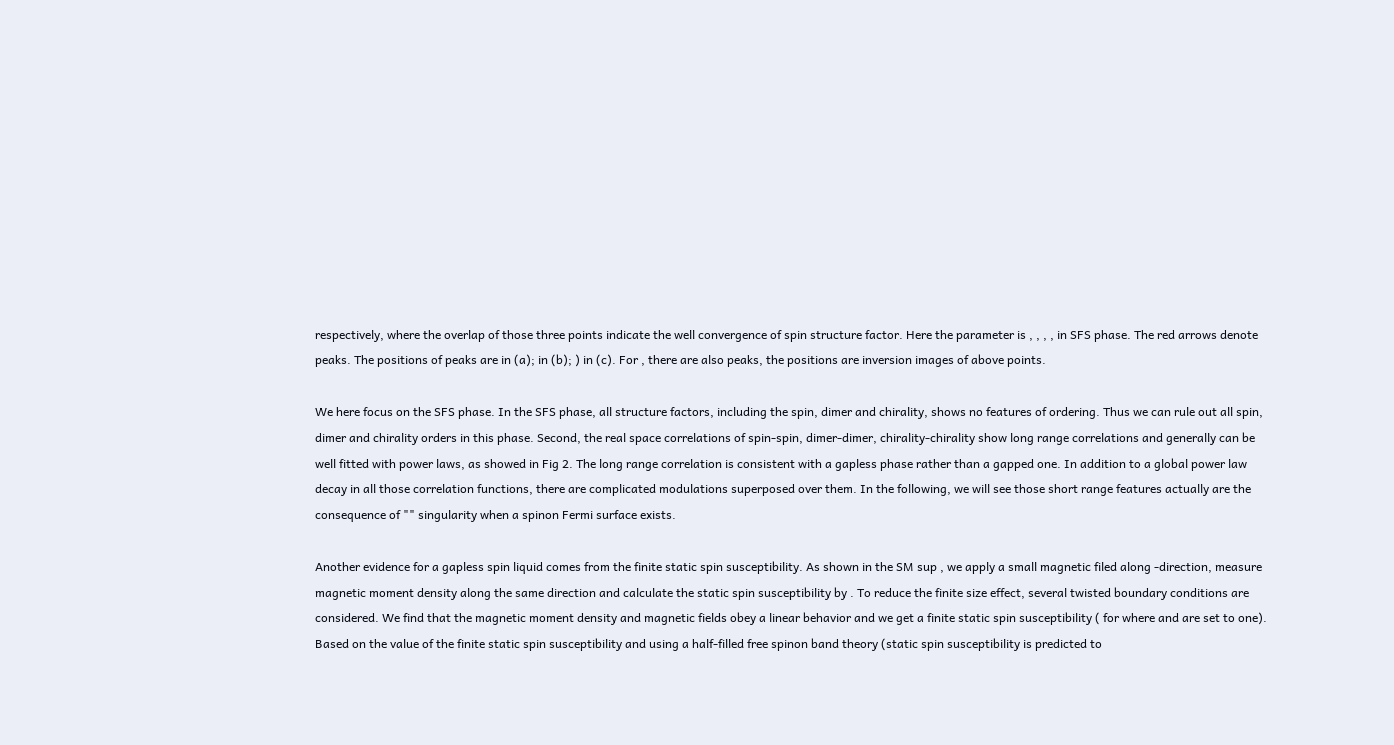respectively, where the overlap of those three points indicate the well convergence of spin structure factor. Here the parameter is , , , , in SFS phase. The red arrows denote peaks. The positions of peaks are in (a); in (b); ) in (c). For , there are also peaks, the positions are inversion images of above points.

We here focus on the SFS phase. In the SFS phase, all structure factors, including the spin, dimer and chirality, shows no features of ordering. Thus we can rule out all spin, dimer and chirality orders in this phase. Second, the real space correlations of spin-spin, dimer-dimer, chirality-chirality show long range correlations and generally can be well fitted with power laws, as showed in Fig 2. The long range correlation is consistent with a gapless phase rather than a gapped one. In addition to a global power law decay in all those correlation functions, there are complicated modulations superposed over them. In the following, we will see those short range features actually are the consequence of "" singularity when a spinon Fermi surface exists.

Another evidence for a gapless spin liquid comes from the finite static spin susceptibility. As shown in the SM sup , we apply a small magnetic filed along -direction, measure magnetic moment density along the same direction and calculate the static spin susceptibility by . To reduce the finite size effect, several twisted boundary conditions are considered. We find that the magnetic moment density and magnetic fields obey a linear behavior and we get a finite static spin susceptibility ( for where and are set to one). Based on the value of the finite static spin susceptibility and using a half-filled free spinon band theory (static spin susceptibility is predicted to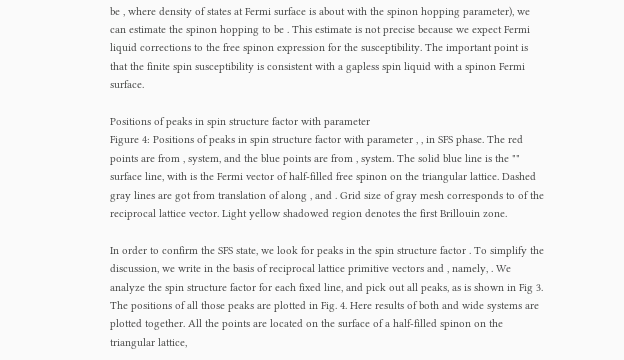be , where density of states at Fermi surface is about with the spinon hopping parameter), we can estimate the spinon hopping to be . This estimate is not precise because we expect Fermi liquid corrections to the free spinon expression for the susceptibility. The important point is that the finite spin susceptibility is consistent with a gapless spin liquid with a spinon Fermi surface.

Positions of peaks in spin structure factor with parameter
Figure 4: Positions of peaks in spin structure factor with parameter , , in SFS phase. The red points are from , system, and the blue points are from , system. The solid blue line is the "" surface line, with is the Fermi vector of half-filled free spinon on the triangular lattice. Dashed gray lines are got from translation of along , and . Grid size of gray mesh corresponds to of the reciprocal lattice vector. Light yellow shadowed region denotes the first Brillouin zone.

In order to confirm the SFS state, we look for peaks in the spin structure factor . To simplify the discussion, we write in the basis of reciprocal lattice primitive vectors and , namely, . We analyze the spin structure factor for each fixed line, and pick out all peaks, as is shown in Fig 3. The positions of all those peaks are plotted in Fig. 4. Here results of both and wide systems are plotted together. All the points are located on the surface of a half-filled spinon on the triangular lattice,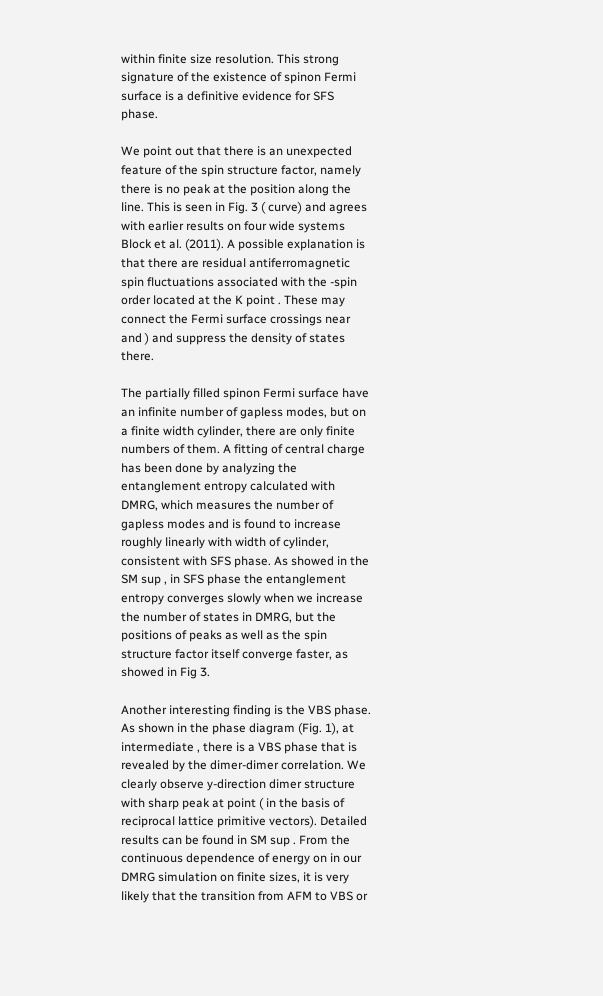within finite size resolution. This strong signature of the existence of spinon Fermi surface is a definitive evidence for SFS phase.

We point out that there is an unexpected feature of the spin structure factor, namely there is no peak at the position along the line. This is seen in Fig. 3 ( curve) and agrees with earlier results on four wide systems Block et al. (2011). A possible explanation is that there are residual antiferromagnetic spin fluctuations associated with the -spin order located at the K point . These may connect the Fermi surface crossings near and ) and suppress the density of states there.

The partially filled spinon Fermi surface have an infinite number of gapless modes, but on a finite width cylinder, there are only finite numbers of them. A fitting of central charge has been done by analyzing the entanglement entropy calculated with DMRG, which measures the number of gapless modes and is found to increase roughly linearly with width of cylinder, consistent with SFS phase. As showed in the SM sup , in SFS phase the entanglement entropy converges slowly when we increase the number of states in DMRG, but the positions of peaks as well as the spin structure factor itself converge faster, as showed in Fig 3.

Another interesting finding is the VBS phase. As shown in the phase diagram (Fig. 1), at intermediate , there is a VBS phase that is revealed by the dimer-dimer correlation. We clearly observe y-direction dimer structure with sharp peak at point ( in the basis of reciprocal lattice primitive vectors). Detailed results can be found in SM sup . From the continuous dependence of energy on in our DMRG simulation on finite sizes, it is very likely that the transition from AFM to VBS or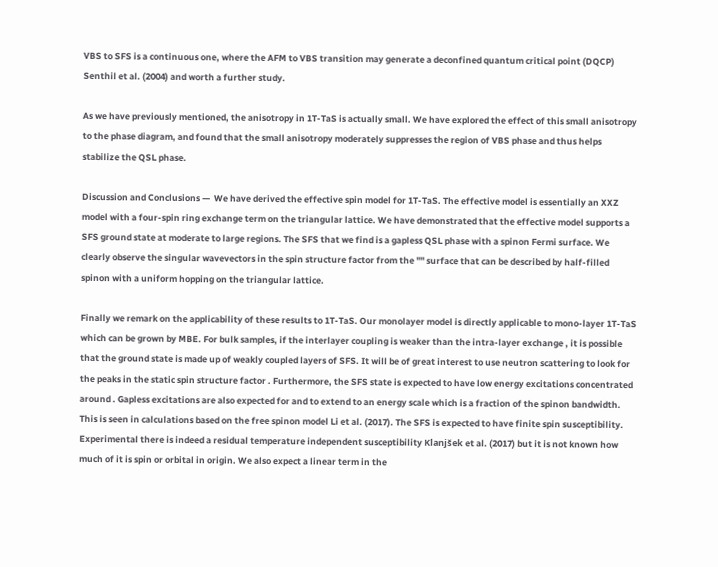VBS to SFS is a continuous one, where the AFM to VBS transition may generate a deconfined quantum critical point (DQCP) Senthil et al. (2004) and worth a further study.

As we have previously mentioned, the anisotropy in 1T-TaS is actually small. We have explored the effect of this small anisotropy to the phase diagram, and found that the small anisotropy moderately suppresses the region of VBS phase and thus helps stabilize the QSL phase.

Discussion and Conclusions —  We have derived the effective spin model for 1T-TaS. The effective model is essentially an XXZ model with a four-spin ring exchange term on the triangular lattice. We have demonstrated that the effective model supports a SFS ground state at moderate to large regions. The SFS that we find is a gapless QSL phase with a spinon Fermi surface. We clearly observe the singular wavevectors in the spin structure factor from the "" surface that can be described by half-filled spinon with a uniform hopping on the triangular lattice.

Finally we remark on the applicability of these results to 1T-TaS. Our monolayer model is directly applicable to mono-layer 1T-TaS which can be grown by MBE. For bulk samples, if the interlayer coupling is weaker than the intra-layer exchange , it is possible that the ground state is made up of weakly coupled layers of SFS. It will be of great interest to use neutron scattering to look for the peaks in the static spin structure factor . Furthermore, the SFS state is expected to have low energy excitations concentrated around . Gapless excitations are also expected for and to extend to an energy scale which is a fraction of the spinon bandwidth. This is seen in calculations based on the free spinon model Li et al. (2017). The SFS is expected to have finite spin susceptibility. Experimental there is indeed a residual temperature independent susceptibility Klanjšek et al. (2017) but it is not known how much of it is spin or orbital in origin. We also expect a linear term in the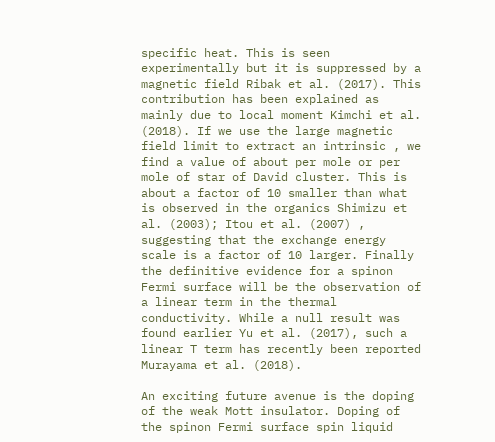specific heat. This is seen experimentally but it is suppressed by a magnetic field Ribak et al. (2017). This contribution has been explained as mainly due to local moment Kimchi et al. (2018). If we use the large magnetic field limit to extract an intrinsic , we find a value of about per mole or per mole of star of David cluster. This is about a factor of 10 smaller than what is observed in the organics Shimizu et al. (2003); Itou et al. (2007) , suggesting that the exchange energy scale is a factor of 10 larger. Finally the definitive evidence for a spinon Fermi surface will be the observation of a linear term in the thermal conductivity. While a null result was found earlier Yu et al. (2017), such a linear T term has recently been reported Murayama et al. (2018).

An exciting future avenue is the doping of the weak Mott insulator. Doping of the spinon Fermi surface spin liquid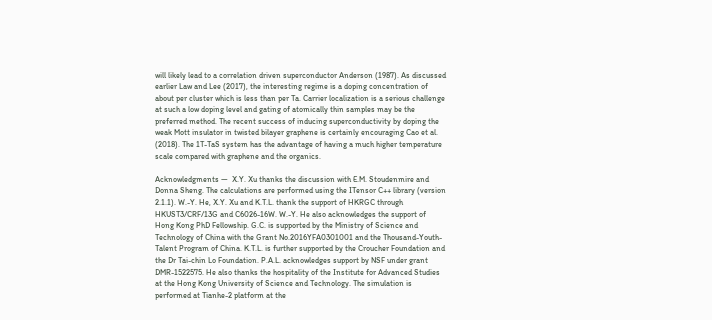will likely lead to a correlation driven superconductor Anderson (1987). As discussed earlier Law and Lee (2017), the interesting regime is a doping concentration of about per cluster which is less than per Ta. Carrier localization is a serious challenge at such a low doping level and gating of atomically thin samples may be the preferred method. The recent success of inducing superconductivity by doping the weak Mott insulator in twisted bilayer graphene is certainly encouraging Cao et al. (2018). The 1T-TaS system has the advantage of having a much higher temperature scale compared with graphene and the organics.

Acknowledgments —  X.Y. Xu thanks the discussion with E.M. Stoudenmire and Donna Sheng. The calculations are performed using the ITensor C++ library (version 2.1.1). W.-Y. He, X.Y. Xu and K.T.L. thank the support of HKRGC through HKUST3/CRF/13G and C6026-16W. W.-Y. He also acknowledges the support of Hong Kong PhD Fellowship. G.C. is supported by the Ministry of Science and Technology of China with the Grant No.2016YFA0301001 and the Thousand-Youth-Talent Program of China. K.T.L. is further supported by the Croucher Foundation and the Dr Tai-chin Lo Foundation. P.A.L. acknowledges support by NSF under grant DMR-1522575. He also thanks the hospitality of the Institute for Advanced Studies at the Hong Kong University of Science and Technology. The simulation is performed at Tianhe-2 platform at the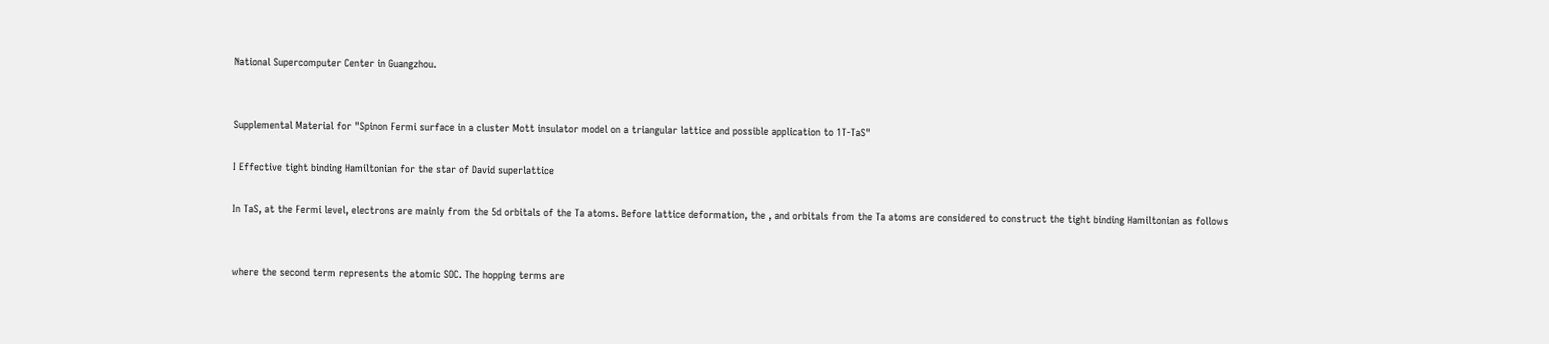National Supercomputer Center in Guangzhou.


Supplemental Material for "Spinon Fermi surface in a cluster Mott insulator model on a triangular lattice and possible application to 1T-TaS"

I Effective tight binding Hamiltonian for the star of David superlattice

In TaS, at the Fermi level, electrons are mainly from the 5d orbitals of the Ta atoms. Before lattice deformation, the , and orbitals from the Ta atoms are considered to construct the tight binding Hamiltonian as follows


where the second term represents the atomic SOC. The hopping terms are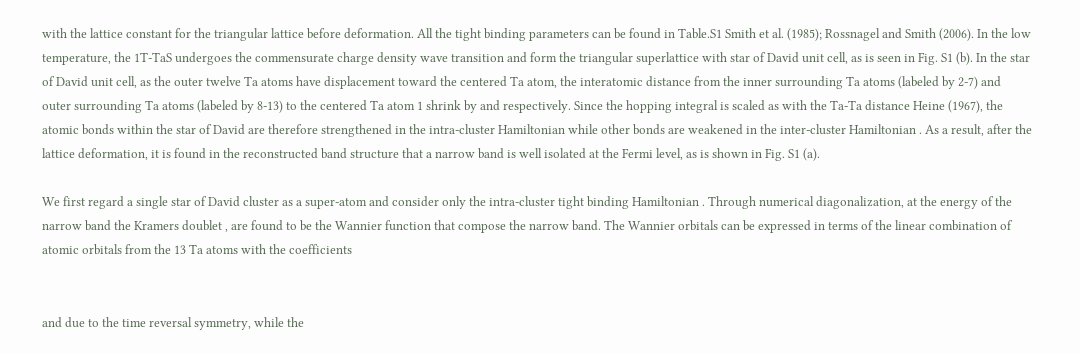with the lattice constant for the triangular lattice before deformation. All the tight binding parameters can be found in Table.S1 Smith et al. (1985); Rossnagel and Smith (2006). In the low temperature, the 1T-TaS undergoes the commensurate charge density wave transition and form the triangular superlattice with star of David unit cell, as is seen in Fig. S1 (b). In the star of David unit cell, as the outer twelve Ta atoms have displacement toward the centered Ta atom, the interatomic distance from the inner surrounding Ta atoms (labeled by 2-7) and outer surrounding Ta atoms (labeled by 8-13) to the centered Ta atom 1 shrink by and respectively. Since the hopping integral is scaled as with the Ta-Ta distance Heine (1967), the atomic bonds within the star of David are therefore strengthened in the intra-cluster Hamiltonian while other bonds are weakened in the inter-cluster Hamiltonian . As a result, after the lattice deformation, it is found in the reconstructed band structure that a narrow band is well isolated at the Fermi level, as is shown in Fig. S1 (a).

We first regard a single star of David cluster as a super-atom and consider only the intra-cluster tight binding Hamiltonian . Through numerical diagonalization, at the energy of the narrow band the Kramers doublet , are found to be the Wannier function that compose the narrow band. The Wannier orbitals can be expressed in terms of the linear combination of atomic orbitals from the 13 Ta atoms with the coefficients


and due to the time reversal symmetry, while the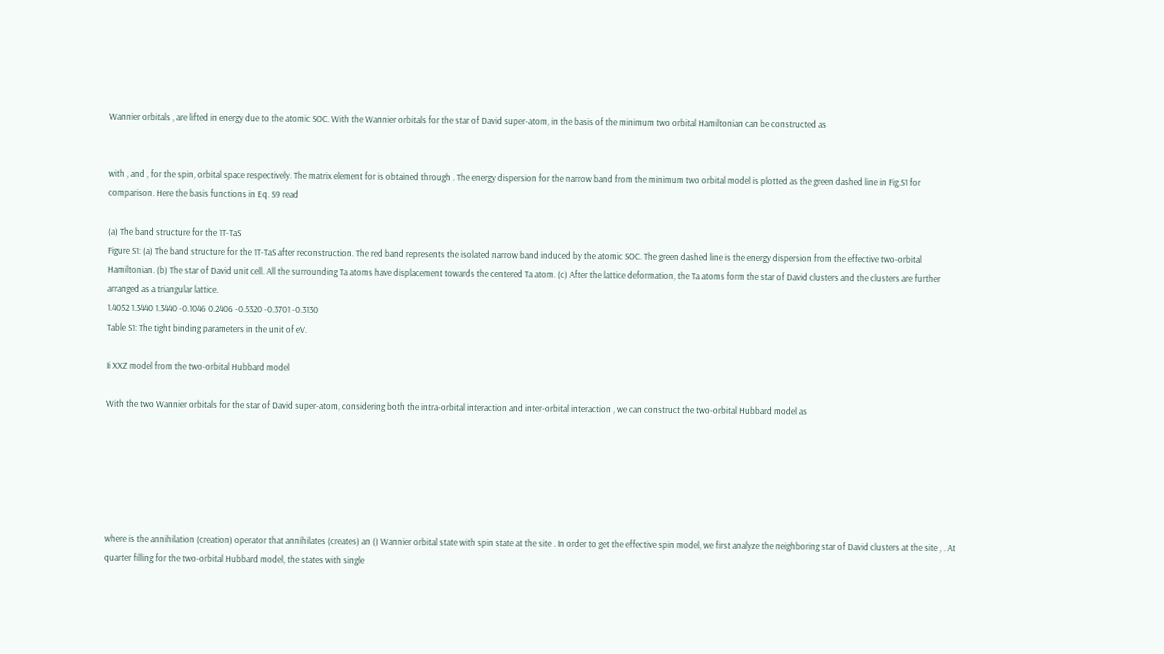Wannier orbitals , are lifted in energy due to the atomic SOC. With the Wannier orbitals for the star of David super-atom, in the basis of the minimum two orbital Hamiltonian can be constructed as


with , and , for the spin, orbital space respectively. The matrix element for is obtained through . The energy dispersion for the narrow band from the minimum two orbital model is plotted as the green dashed line in Fig.S1 for comparison. Here the basis functions in Eq. S9 read

(a) The band structure for the 1T-TaS
Figure S1: (a) The band structure for the 1T-TaS after reconstruction. The red band represents the isolated narrow band induced by the atomic SOC. The green dashed line is the energy dispersion from the effective two-orbital Hamiltonian. (b) The star of David unit cell. All the surrounding Ta atoms have displacement towards the centered Ta atom. (c) After the lattice deformation, the Ta atoms form the star of David clusters and the clusters are further arranged as a triangular lattice.
1.4052 1.3440 1.3440 -0.1046 0.2406 -0.5320 -0.3701 -0.3130
Table S1: The tight binding parameters in the unit of eV.

Ii XXZ model from the two-orbital Hubbard model

With the two Wannier orbitals for the star of David super-atom, considering both the intra-orbital interaction and inter-orbital interaction , we can construct the two-orbital Hubbard model as






where is the annihilation (creation) operator that annihilates (creates) an () Wannier orbital state with spin state at the site . In order to get the effective spin model, we first analyze the neighboring star of David clusters at the site , . At quarter filling for the two-orbital Hubbard model, the states with single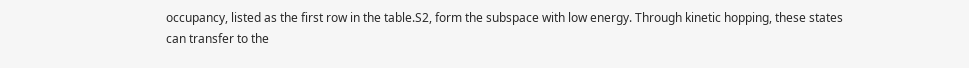occupancy, listed as the first row in the table.S2, form the subspace with low energy. Through kinetic hopping, these states can transfer to the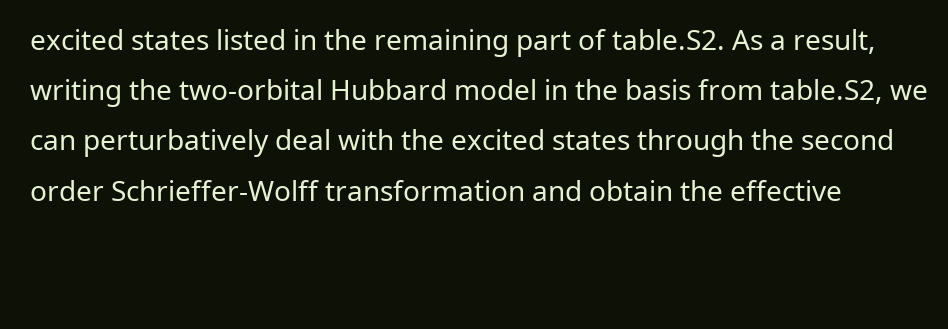excited states listed in the remaining part of table.S2. As a result, writing the two-orbital Hubbard model in the basis from table.S2, we can perturbatively deal with the excited states through the second order Schrieffer-Wolff transformation and obtain the effective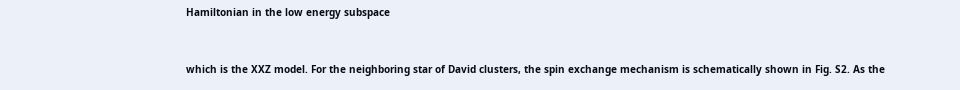Hamiltonian in the low energy subspace


which is the XXZ model. For the neighboring star of David clusters, the spin exchange mechanism is schematically shown in Fig. S2. As the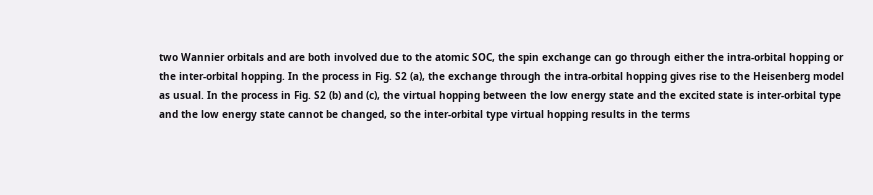two Wannier orbitals and are both involved due to the atomic SOC, the spin exchange can go through either the intra-orbital hopping or the inter-orbital hopping. In the process in Fig. S2 (a), the exchange through the intra-orbital hopping gives rise to the Heisenberg model as usual. In the process in Fig. S2 (b) and (c), the virtual hopping between the low energy state and the excited state is inter-orbital type and the low energy state cannot be changed, so the inter-orbital type virtual hopping results in the terms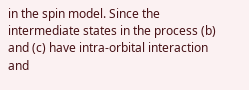in the spin model. Since the intermediate states in the process (b) and (c) have intra-orbital interaction and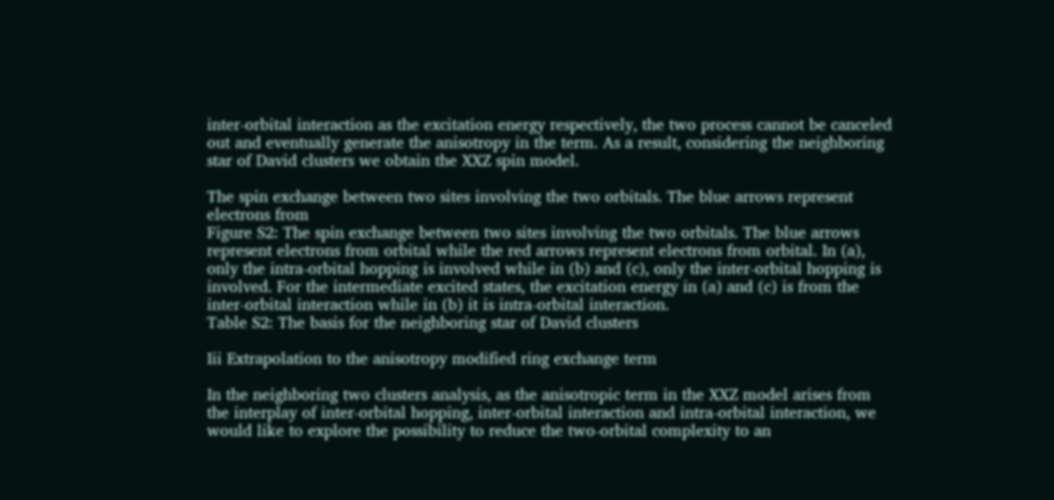inter-orbital interaction as the excitation energy respectively, the two process cannot be canceled out and eventually generate the anisotropy in the term. As a result, considering the neighboring star of David clusters we obtain the XXZ spin model.

The spin exchange between two sites involving the two orbitals. The blue arrows represent electrons from
Figure S2: The spin exchange between two sites involving the two orbitals. The blue arrows represent electrons from orbital while the red arrows represent electrons from orbital. In (a), only the intra-orbital hopping is involved while in (b) and (c), only the inter-orbital hopping is involved. For the intermediate excited states, the excitation energy in (a) and (c) is from the inter-orbital interaction while in (b) it is intra-orbital interaction.
Table S2: The basis for the neighboring star of David clusters

Iii Extrapolation to the anisotropy modified ring exchange term

In the neighboring two clusters analysis, as the anisotropic term in the XXZ model arises from the interplay of inter-orbital hopping, inter-orbital interaction and intra-orbital interaction, we would like to explore the possibility to reduce the two-orbital complexity to an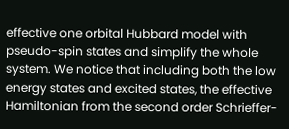effective one orbital Hubbard model with pseudo-spin states and simplify the whole system. We notice that including both the low energy states and excited states, the effective Hamiltonian from the second order Schrieffer-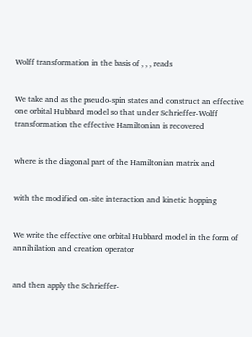Wolff transformation in the basis of , , , reads


We take and as the pseudo-spin states and construct an effective one orbital Hubbard model so that under Schrieffer-Wolff transformation the effective Hamiltonian is recovered


where is the diagonal part of the Hamiltonian matrix and


with the modified on-site interaction and kinetic hopping


We write the effective one orbital Hubbard model in the form of annihilation and creation operator


and then apply the Schrieffer-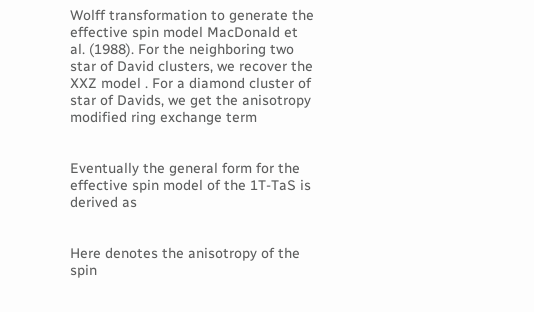Wolff transformation to generate the effective spin model MacDonald et al. (1988). For the neighboring two star of David clusters, we recover the XXZ model . For a diamond cluster of star of Davids, we get the anisotropy modified ring exchange term


Eventually the general form for the effective spin model of the 1T-TaS is derived as


Here denotes the anisotropy of the spin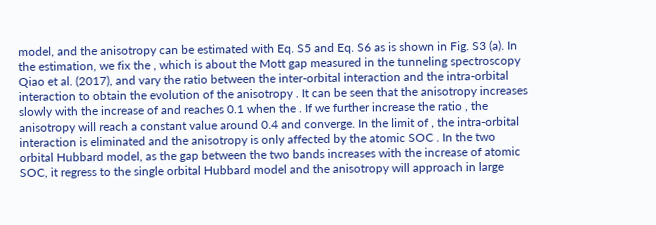model, and the anisotropy can be estimated with Eq. S5 and Eq. S6 as is shown in Fig. S3 (a). In the estimation, we fix the , which is about the Mott gap measured in the tunneling spectroscopy Qiao et al. (2017), and vary the ratio between the inter-orbital interaction and the intra-orbital interaction to obtain the evolution of the anisotropy . It can be seen that the anisotropy increases slowly with the increase of and reaches 0.1 when the . If we further increase the ratio , the anisotropy will reach a constant value around 0.4 and converge. In the limit of , the intra-orbital interaction is eliminated and the anisotropy is only affected by the atomic SOC . In the two orbital Hubbard model, as the gap between the two bands increases with the increase of atomic SOC, it regress to the single orbital Hubbard model and the anisotropy will approach in large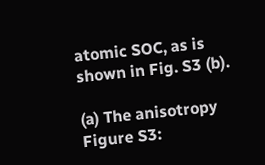atomic SOC, as is shown in Fig. S3 (b).

(a) The anisotropy
Figure S3: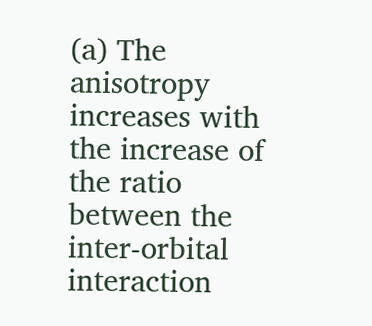(a) The anisotropy increases with the increase of the ratio between the inter-orbital interaction